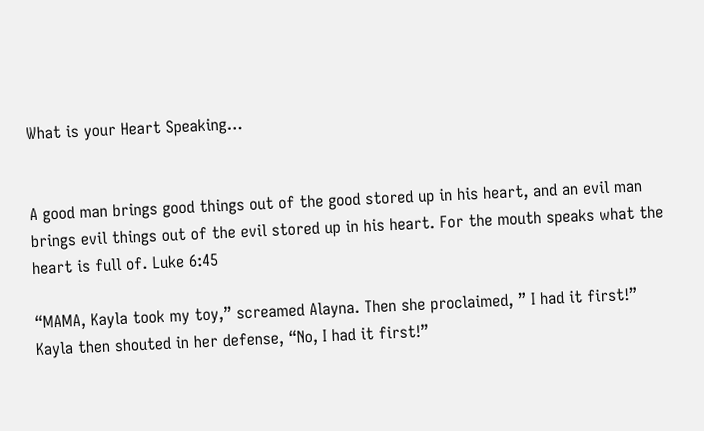What is your Heart Speaking…


A good man brings good things out of the good stored up in his heart, and an evil man brings evil things out of the evil stored up in his heart. For the mouth speaks what the heart is full of. Luke 6:45

“MAMA, Kayla took my toy,” screamed Alayna. Then she proclaimed, ” I had it first!” Kayla then shouted in her defense, “No, I had it first!”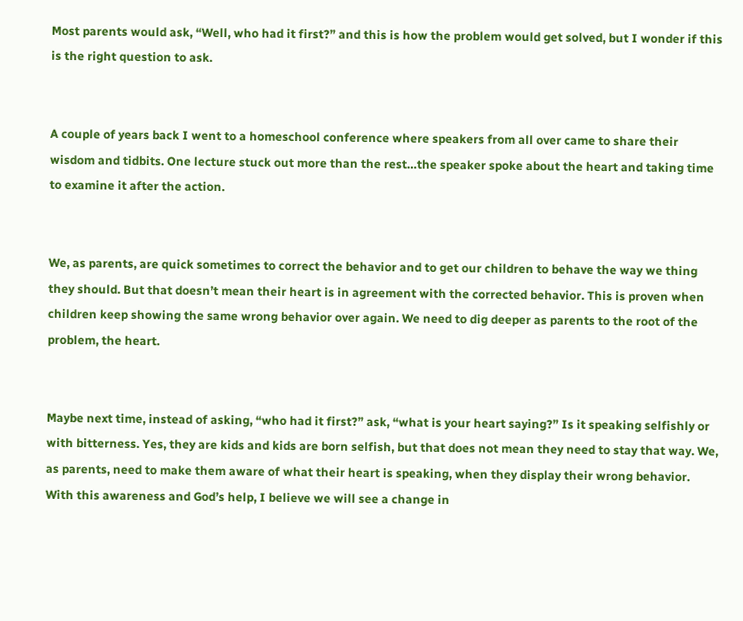Most parents would ask, “Well, who had it first?” and this is how the problem would get solved, but I wonder if this is the right question to ask.


A couple of years back I went to a homeschool conference where speakers from all over came to share their wisdom and tidbits. One lecture stuck out more than the rest…the speaker spoke about the heart and taking time to examine it after the action.


We, as parents, are quick sometimes to correct the behavior and to get our children to behave the way we thing they should. But that doesn’t mean their heart is in agreement with the corrected behavior. This is proven when children keep showing the same wrong behavior over again. We need to dig deeper as parents to the root of the problem, the heart.


Maybe next time, instead of asking, “who had it first?” ask, “what is your heart saying?” Is it speaking selfishly or with bitterness. Yes, they are kids and kids are born selfish, but that does not mean they need to stay that way. We, as parents, need to make them aware of what their heart is speaking, when they display their wrong behavior. With this awareness and God’s help, I believe we will see a change in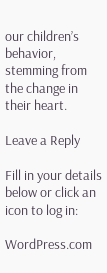our children’s behavior, stemming from the change in their heart.

Leave a Reply

Fill in your details below or click an icon to log in:

WordPress.com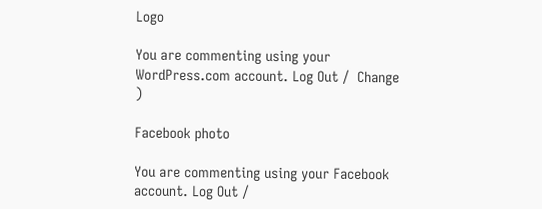Logo

You are commenting using your WordPress.com account. Log Out /  Change )

Facebook photo

You are commenting using your Facebook account. Log Out /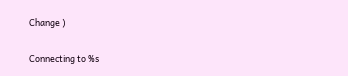Change )

Connecting to %s